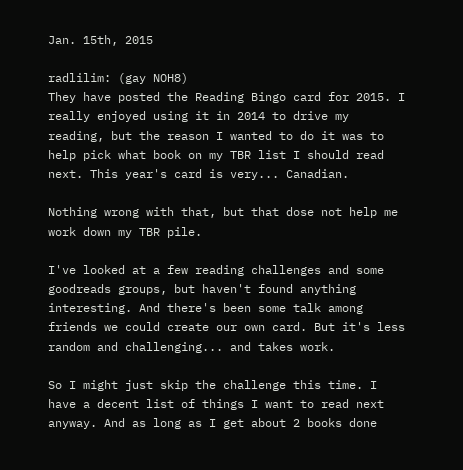Jan. 15th, 2015

radlilim: (gay NOH8)
They have posted the Reading Bingo card for 2015. I really enjoyed using it in 2014 to drive my reading, but the reason I wanted to do it was to help pick what book on my TBR list I should read next. This year's card is very... Canadian.

Nothing wrong with that, but that dose not help me work down my TBR pile.

I've looked at a few reading challenges and some goodreads groups, but haven't found anything interesting. And there's been some talk among friends we could create our own card. But it's less random and challenging... and takes work.

So I might just skip the challenge this time. I have a decent list of things I want to read next anyway. And as long as I get about 2 books done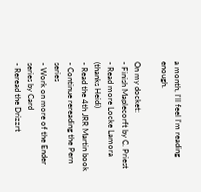a month, I'll feel I'm reading enough.

On my docket:
- Finish Maplecorft by C. Priest
- Read more Locke Lamora (thanks Heidi)
- Read the 4th JRR Martin book
- Continue rereading the Pern series
- Work on more of the Ender series by Card
- Reread the Drizzrt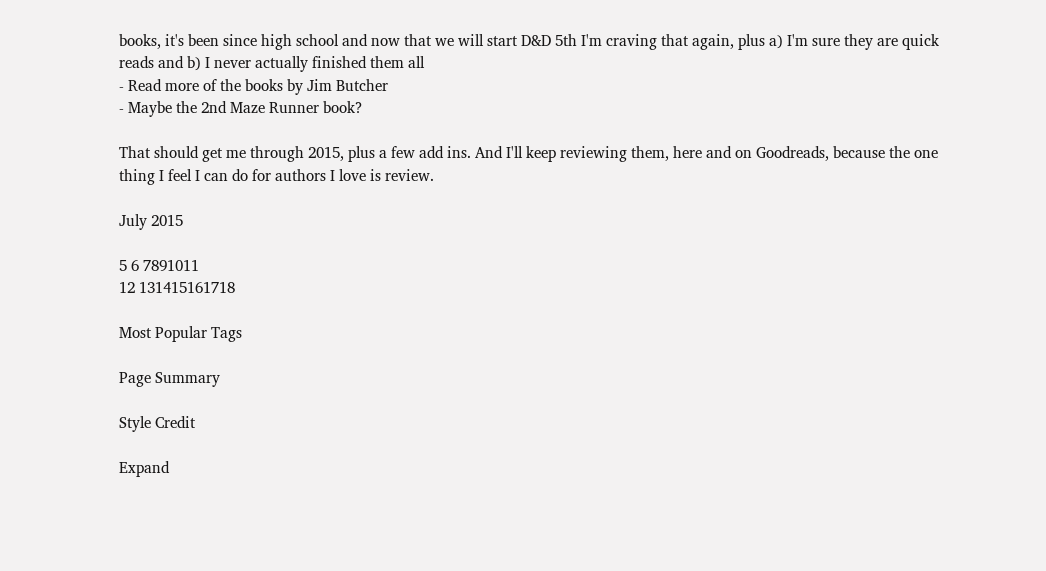books, it's been since high school and now that we will start D&D 5th I'm craving that again, plus a) I'm sure they are quick reads and b) I never actually finished them all
- Read more of the books by Jim Butcher
- Maybe the 2nd Maze Runner book?

That should get me through 2015, plus a few add ins. And I'll keep reviewing them, here and on Goodreads, because the one thing I feel I can do for authors I love is review.

July 2015

5 6 7891011
12 131415161718

Most Popular Tags

Page Summary

Style Credit

Expand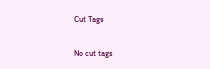Cut Tags

No cut tags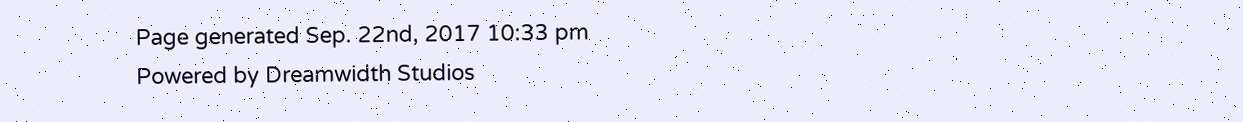Page generated Sep. 22nd, 2017 10:33 pm
Powered by Dreamwidth Studios